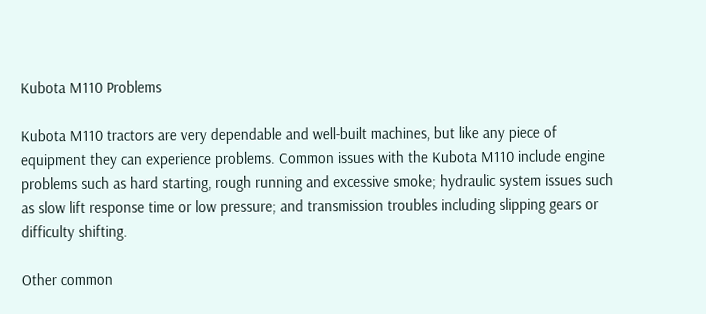Kubota M110 Problems

Kubota M110 tractors are very dependable and well-built machines, but like any piece of equipment they can experience problems. Common issues with the Kubota M110 include engine problems such as hard starting, rough running and excessive smoke; hydraulic system issues such as slow lift response time or low pressure; and transmission troubles including slipping gears or difficulty shifting.

Other common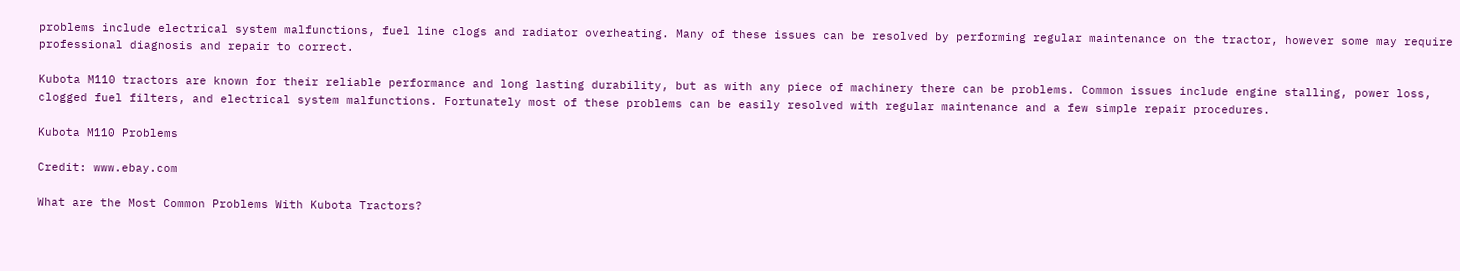problems include electrical system malfunctions, fuel line clogs and radiator overheating. Many of these issues can be resolved by performing regular maintenance on the tractor, however some may require professional diagnosis and repair to correct.

Kubota M110 tractors are known for their reliable performance and long lasting durability, but as with any piece of machinery there can be problems. Common issues include engine stalling, power loss, clogged fuel filters, and electrical system malfunctions. Fortunately most of these problems can be easily resolved with regular maintenance and a few simple repair procedures.

Kubota M110 Problems

Credit: www.ebay.com

What are the Most Common Problems With Kubota Tractors?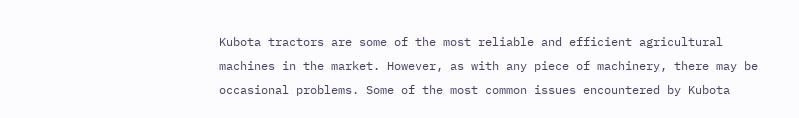Kubota tractors are some of the most reliable and efficient agricultural machines in the market. However, as with any piece of machinery, there may be occasional problems. Some of the most common issues encountered by Kubota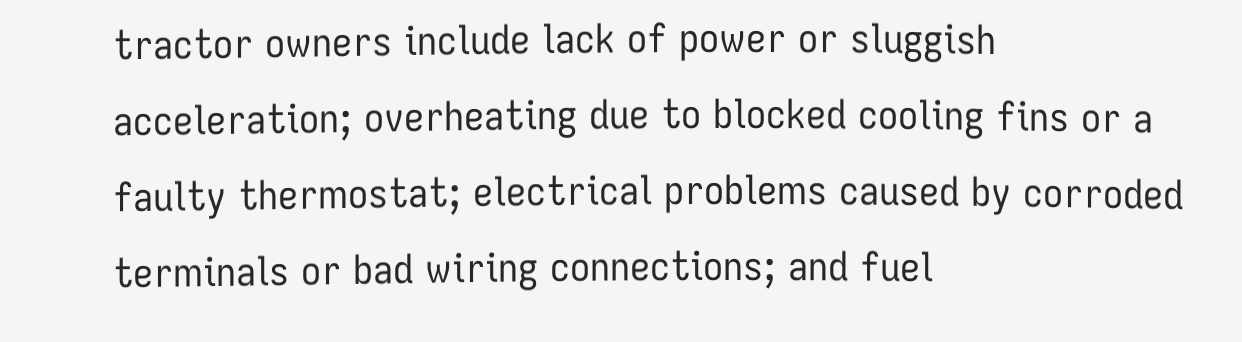tractor owners include lack of power or sluggish acceleration; overheating due to blocked cooling fins or a faulty thermostat; electrical problems caused by corroded terminals or bad wiring connections; and fuel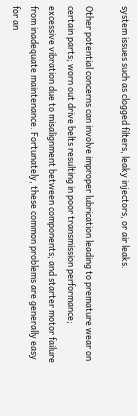system issues such as clogged filters, leaky injectors, or air leaks.

Other potential concerns can involve improper lubrication leading to premature wear on certain parts; worn out drive belts resulting in poor transmission performance; excessive vibration due to misalignment between components; and starter motor failure from inadequate maintenance. Fortunately, these common problems are generally easy for an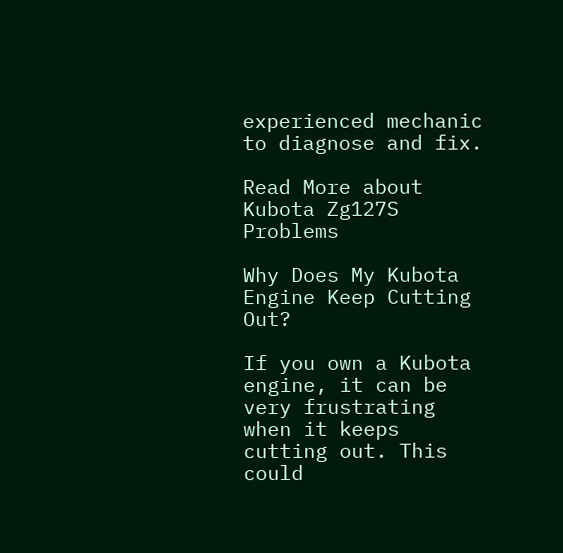experienced mechanic to diagnose and fix.

Read More about Kubota Zg127S Problems

Why Does My Kubota Engine Keep Cutting Out?

If you own a Kubota engine, it can be very frustrating when it keeps cutting out. This could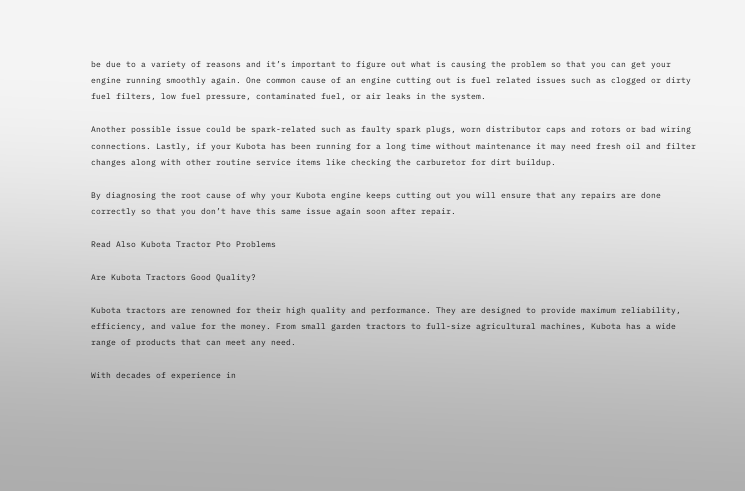be due to a variety of reasons and it’s important to figure out what is causing the problem so that you can get your engine running smoothly again. One common cause of an engine cutting out is fuel related issues such as clogged or dirty fuel filters, low fuel pressure, contaminated fuel, or air leaks in the system.

Another possible issue could be spark-related such as faulty spark plugs, worn distributor caps and rotors or bad wiring connections. Lastly, if your Kubota has been running for a long time without maintenance it may need fresh oil and filter changes along with other routine service items like checking the carburetor for dirt buildup.

By diagnosing the root cause of why your Kubota engine keeps cutting out you will ensure that any repairs are done correctly so that you don’t have this same issue again soon after repair.

Read Also Kubota Tractor Pto Problems

Are Kubota Tractors Good Quality?

Kubota tractors are renowned for their high quality and performance. They are designed to provide maximum reliability, efficiency, and value for the money. From small garden tractors to full-size agricultural machines, Kubota has a wide range of products that can meet any need.

With decades of experience in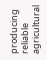producing reliable agricultural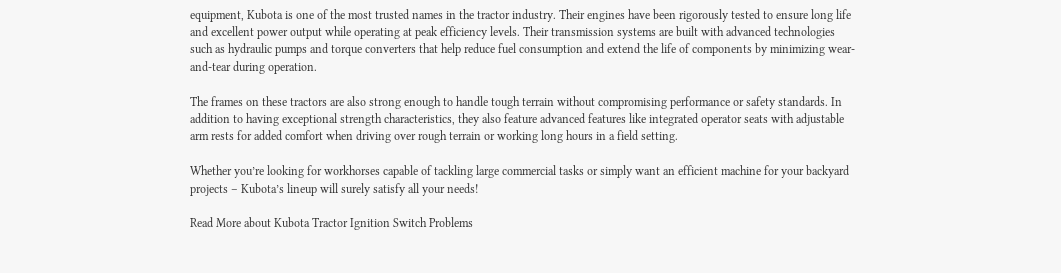equipment, Kubota is one of the most trusted names in the tractor industry. Their engines have been rigorously tested to ensure long life and excellent power output while operating at peak efficiency levels. Their transmission systems are built with advanced technologies such as hydraulic pumps and torque converters that help reduce fuel consumption and extend the life of components by minimizing wear-and-tear during operation.

The frames on these tractors are also strong enough to handle tough terrain without compromising performance or safety standards. In addition to having exceptional strength characteristics, they also feature advanced features like integrated operator seats with adjustable arm rests for added comfort when driving over rough terrain or working long hours in a field setting.

Whether you’re looking for workhorses capable of tackling large commercial tasks or simply want an efficient machine for your backyard projects – Kubota’s lineup will surely satisfy all your needs!

Read More about Kubota Tractor Ignition Switch Problems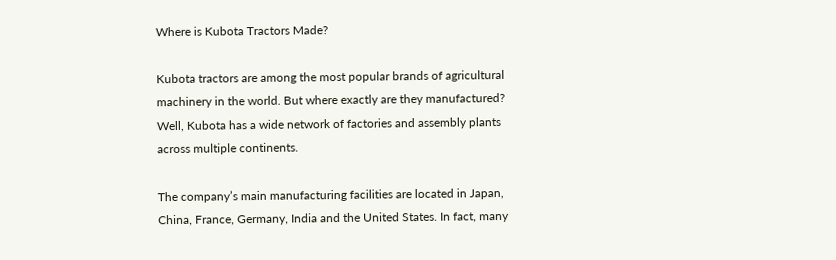Where is Kubota Tractors Made?

Kubota tractors are among the most popular brands of agricultural machinery in the world. But where exactly are they manufactured? Well, Kubota has a wide network of factories and assembly plants across multiple continents.

The company’s main manufacturing facilities are located in Japan, China, France, Germany, India and the United States. In fact, many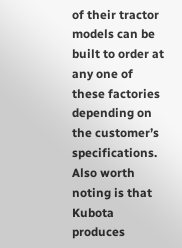of their tractor models can be built to order at any one of these factories depending on the customer’s specifications. Also worth noting is that Kubota produces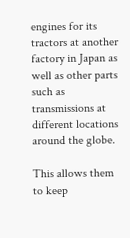engines for its tractors at another factory in Japan as well as other parts such as transmissions at different locations around the globe.

This allows them to keep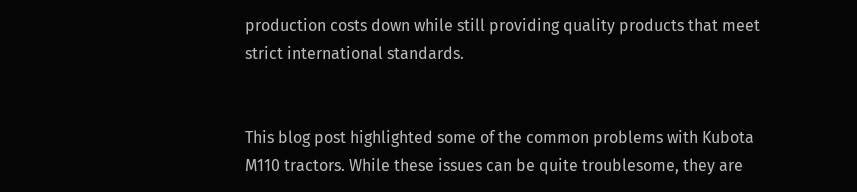production costs down while still providing quality products that meet strict international standards.


This blog post highlighted some of the common problems with Kubota M110 tractors. While these issues can be quite troublesome, they are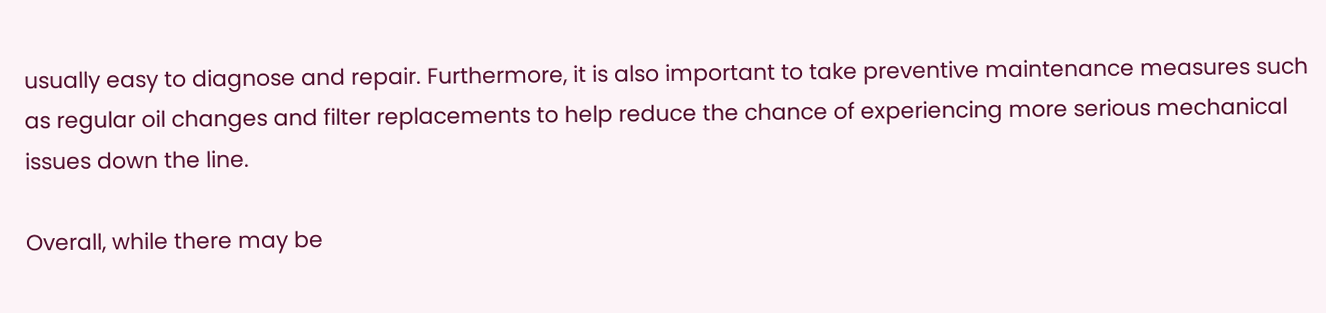usually easy to diagnose and repair. Furthermore, it is also important to take preventive maintenance measures such as regular oil changes and filter replacements to help reduce the chance of experiencing more serious mechanical issues down the line.

Overall, while there may be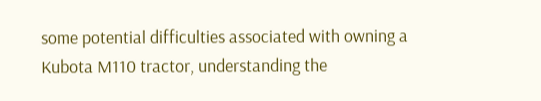some potential difficulties associated with owning a Kubota M110 tractor, understanding the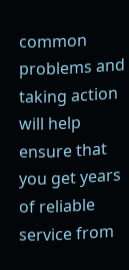common problems and taking action will help ensure that you get years of reliable service from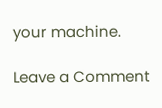your machine.

Leave a Comment